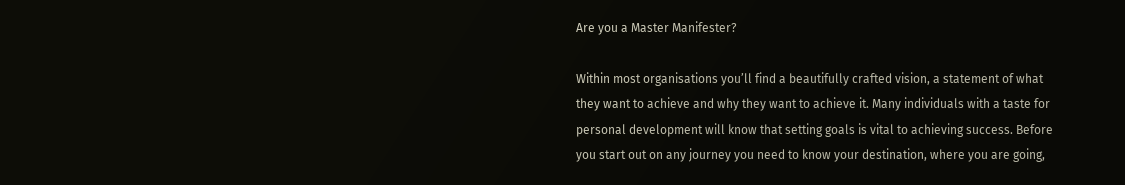Are you a Master Manifester?

Within most organisations you’ll find a beautifully crafted vision, a statement of what they want to achieve and why they want to achieve it. Many individuals with a taste for personal development will know that setting goals is vital to achieving success. Before you start out on any journey you need to know your destination, where you are going,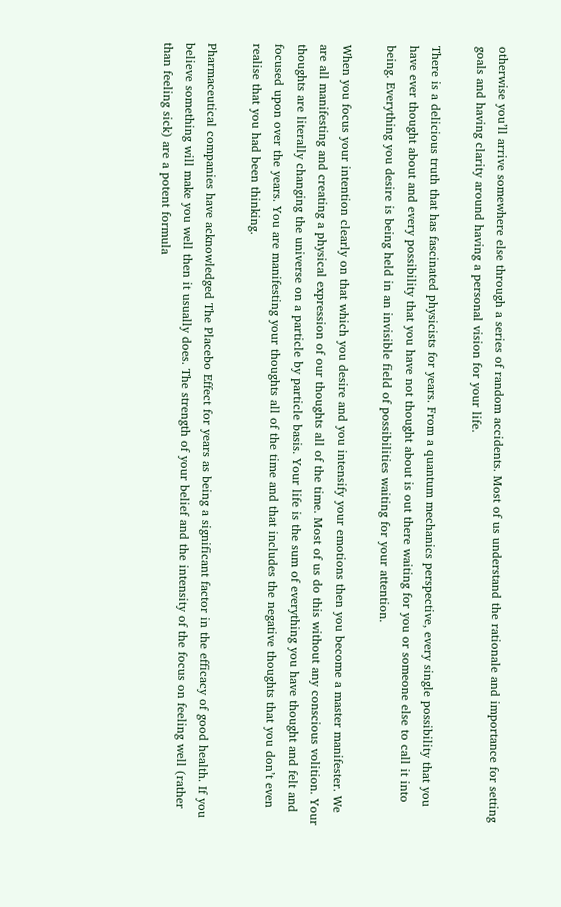otherwise you’ll arrive somewhere else through a series of random accidents. Most of us understand the rationale and importance for setting goals and having clarity around having a personal vision for your life.

There is a delicious truth that has fascinated physicists for years. From a quantum mechanics perspective, every single possibility that you have ever thought about and every possibility that you have not thought about is out there waiting for you or someone else to call it into being. Everything you desire is being held in an invisible field of possibilities waiting for your attention.

When you focus your intention clearly on that which you desire and you intensify your emotions then you become a master manifester. We are all manifesting and creating a physical expression of our thoughts all of the time. Most of us do this without any conscious volition. Your thoughts are literally changing the universe on a particle by particle basis. Your life is the sum of everything you have thought and felt and focused upon over the years. You are manifesting your thoughts all of the time and that includes the negative thoughts that you don’t even realise that you had been thinking.

Pharmaceutical companies have acknowledged The Placebo Effect for years as being a significant factor in the efficacy of good health. If you believe something will make you well then it usually does. The strength of your belief and the intensity of the focus on feeling well (rather than feeling sick) are a potent formula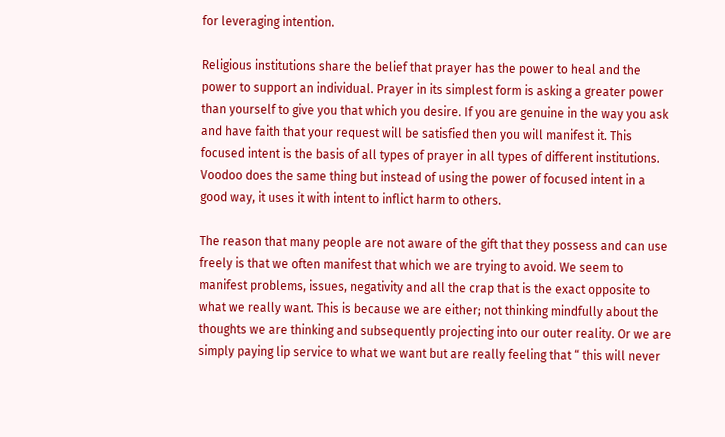for leveraging intention.

Religious institutions share the belief that prayer has the power to heal and the power to support an individual. Prayer in its simplest form is asking a greater power than yourself to give you that which you desire. If you are genuine in the way you ask and have faith that your request will be satisfied then you will manifest it. This focused intent is the basis of all types of prayer in all types of different institutions. Voodoo does the same thing but instead of using the power of focused intent in a good way, it uses it with intent to inflict harm to others.

The reason that many people are not aware of the gift that they possess and can use freely is that we often manifest that which we are trying to avoid. We seem to manifest problems, issues, negativity and all the crap that is the exact opposite to what we really want. This is because we are either; not thinking mindfully about the thoughts we are thinking and subsequently projecting into our outer reality. Or we are simply paying lip service to what we want but are really feeling that “ this will never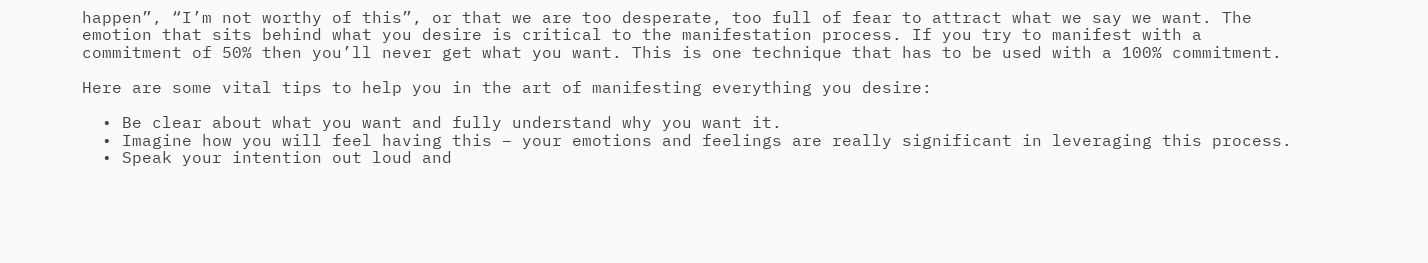happen”, “I’m not worthy of this”, or that we are too desperate, too full of fear to attract what we say we want. The emotion that sits behind what you desire is critical to the manifestation process. If you try to manifest with a commitment of 50% then you’ll never get what you want. This is one technique that has to be used with a 100% commitment.

Here are some vital tips to help you in the art of manifesting everything you desire:

  • Be clear about what you want and fully understand why you want it.
  • Imagine how you will feel having this – your emotions and feelings are really significant in leveraging this process.
  • Speak your intention out loud and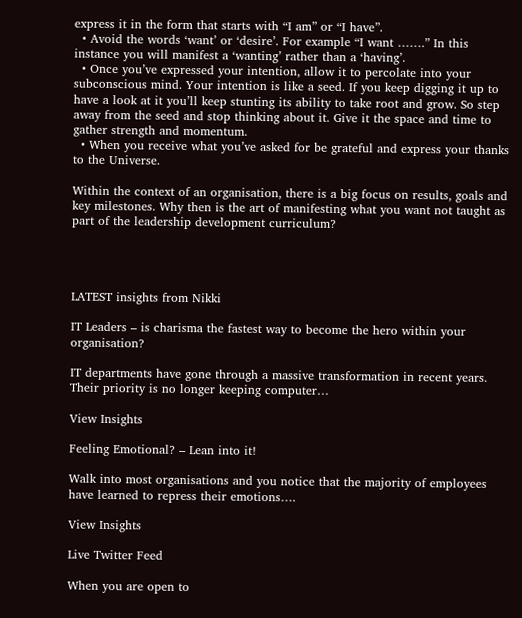express it in the form that starts with “I am” or “I have”.
  • Avoid the words ‘want’ or ‘desire’. For example “I want …….” In this instance you will manifest a ‘wanting’ rather than a ‘having’.
  • Once you’ve expressed your intention, allow it to percolate into your subconscious mind. Your intention is like a seed. If you keep digging it up to have a look at it you’ll keep stunting its ability to take root and grow. So step away from the seed and stop thinking about it. Give it the space and time to gather strength and momentum.
  • When you receive what you’ve asked for be grateful and express your thanks to the Universe.

Within the context of an organisation, there is a big focus on results, goals and key milestones. Why then is the art of manifesting what you want not taught as part of the leadership development curriculum?




LATEST insights from Nikki

IT Leaders – is charisma the fastest way to become the hero within your organisation?

IT departments have gone through a massive transformation in recent years. Their priority is no longer keeping computer…

View Insights

Feeling Emotional? – Lean into it!

Walk into most organisations and you notice that the majority of employees have learned to repress their emotions….

View Insights

Live Twitter Feed

When you are open to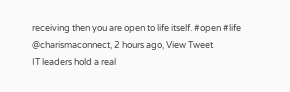receiving then you are open to life itself. #open #life
@charismaconnect, 2 hours ago, View Tweet
IT leaders hold a real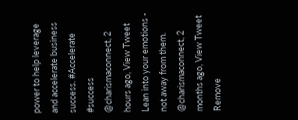power to help leverage and accelerate business success. #Accelerate #success
@charismaconnect, 2 hours ago, View Tweet
Lean into your emotions - not away from them.
@charismaconnect, 2 months ago, View Tweet
Remove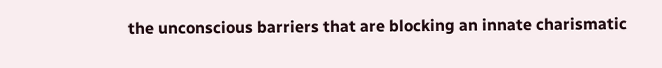the unconscious barriers that are blocking an innate charismatic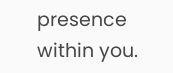presence within you.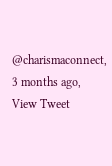@charismaconnect, 3 months ago, View Tweet